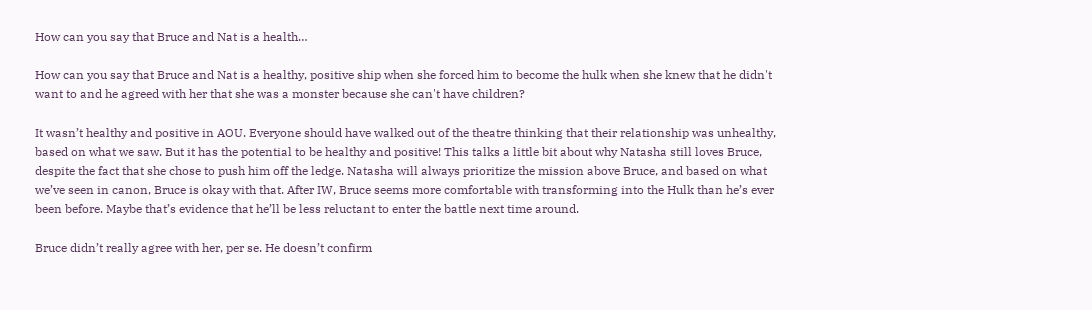How can you say that Bruce and Nat is a health…

How can you say that Bruce and Nat is a healthy, positive ship when she forced him to become the hulk when she knew that he didn't want to and he agreed with her that she was a monster because she can't have children?

It wasn’t healthy and positive in AOU. Everyone should have walked out of the theatre thinking that their relationship was unhealthy, based on what we saw. But it has the potential to be healthy and positive! This talks a little bit about why Natasha still loves Bruce, despite the fact that she chose to push him off the ledge. Natasha will always prioritize the mission above Bruce, and based on what we’ve seen in canon, Bruce is okay with that. After IW, Bruce seems more comfortable with transforming into the Hulk than he’s ever been before. Maybe that’s evidence that he’ll be less reluctant to enter the battle next time around.

Bruce didn’t really agree with her, per se. He doesn’t confirm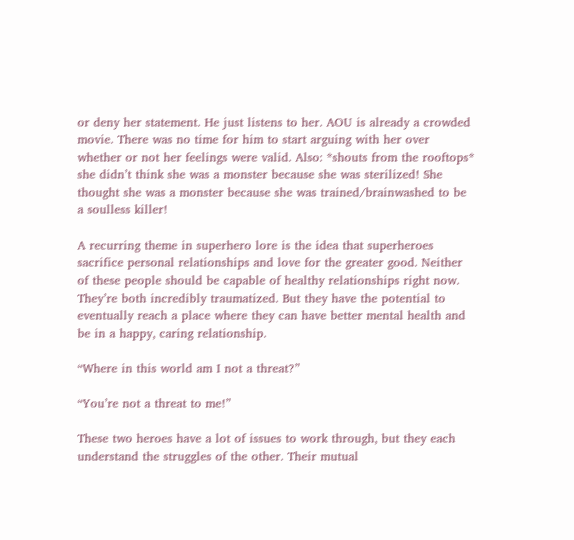or deny her statement. He just listens to her. AOU is already a crowded movie. There was no time for him to start arguing with her over whether or not her feelings were valid. Also: *shouts from the rooftops* she didn’t think she was a monster because she was sterilized! She thought she was a monster because she was trained/brainwashed to be a soulless killer!

A recurring theme in superhero lore is the idea that superheroes sacrifice personal relationships and love for the greater good. Neither of these people should be capable of healthy relationships right now. They’re both incredibly traumatized. But they have the potential to eventually reach a place where they can have better mental health and be in a happy, caring relationship.

“Where in this world am I not a threat?”

“You’re not a threat to me!”

These two heroes have a lot of issues to work through, but they each understand the struggles of the other. Their mutual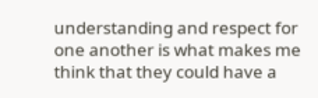understanding and respect for one another is what makes me think that they could have a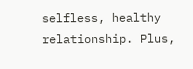selfless, healthy relationship. Plus,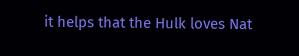it helps that the Hulk loves Nat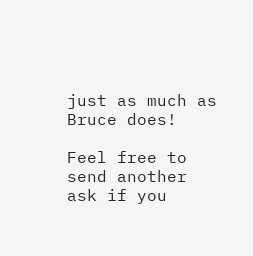just as much as Bruce does!

Feel free to send another ask if you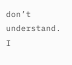don’t understand. I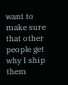want to make sure that other people get why I ship them